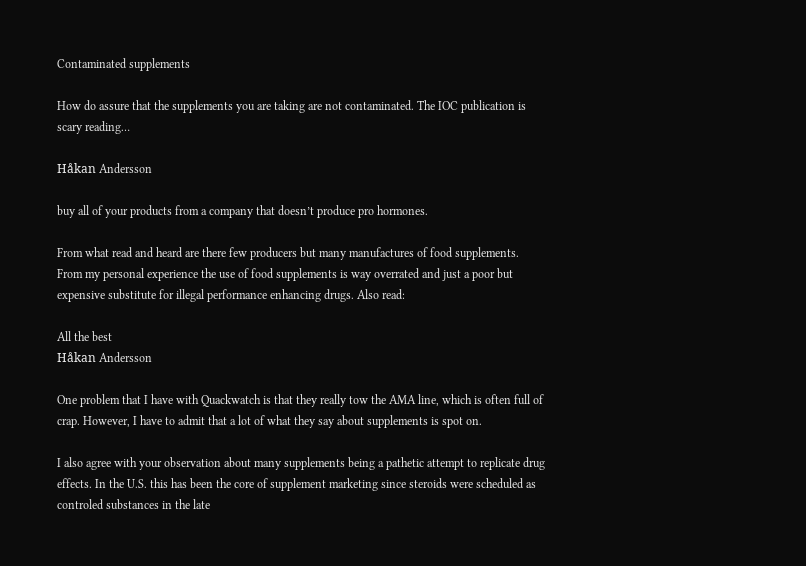Contaminated supplements

How do assure that the supplements you are taking are not contaminated. The IOC publication is scary reading…

Håkan Andersson

buy all of your products from a company that doesn’t produce pro hormones.

From what read and heard are there few producers but many manufactures of food supplements. From my personal experience the use of food supplements is way overrated and just a poor but expensive substitute for illegal performance enhancing drugs. Also read:

All the best
Håkan Andersson

One problem that I have with Quackwatch is that they really tow the AMA line, which is often full of crap. However, I have to admit that a lot of what they say about supplements is spot on.

I also agree with your observation about many supplements being a pathetic attempt to replicate drug effects. In the U.S. this has been the core of supplement marketing since steroids were scheduled as controled substances in the late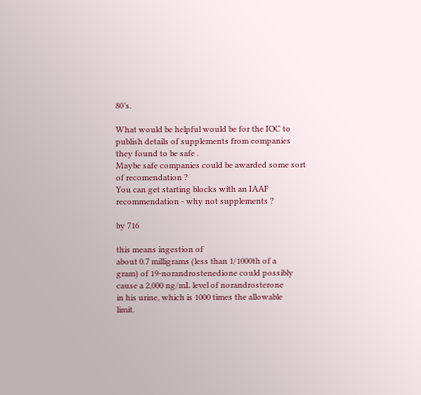80’s.

What would be helpful would be for the IOC to publish details of supplements from companies they found to be safe .
Maybe safe companies could be awarded some sort of recomendation ?
You can get starting blocks with an IAAF recommendation - why not supplements ?

by 716

this means ingestion of
about 0.7 milligrams (less than 1/1000th of a
gram) of 19-norandrostenedione could possibly
cause a 2,000 ng/mL level of norandrosterone
in his urine, which is 1000 times the allowable
limit.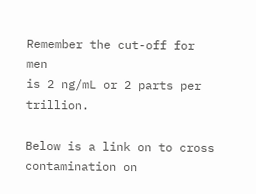Remember the cut-off for men
is 2 ng/mL or 2 parts per trillion.

Below is a link on to cross contamination on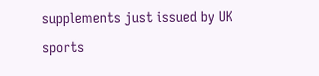supplements just issued by UK sports